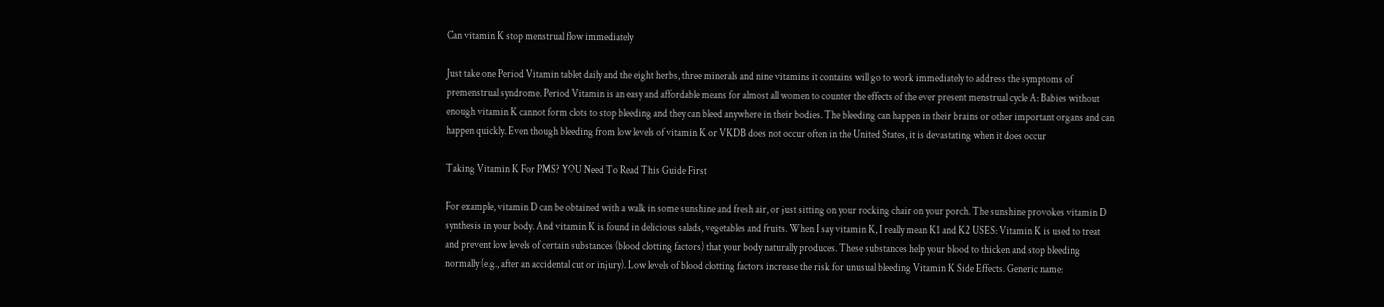Can vitamin K stop menstrual flow immediately

Just take one Period Vitamin tablet daily and the eight herbs, three minerals and nine vitamins it contains will go to work immediately to address the symptoms of premenstrual syndrome. Period Vitamin is an easy and affordable means for almost all women to counter the effects of the ever present menstrual cycle A: Babies without enough vitamin K cannot form clots to stop bleeding and they can bleed anywhere in their bodies. The bleeding can happen in their brains or other important organs and can happen quickly. Even though bleeding from low levels of vitamin K or VKDB does not occur often in the United States, it is devastating when it does occur

Taking Vitamin K For PMS? YOU Need To Read This Guide First

For example, vitamin D can be obtained with a walk in some sunshine and fresh air, or just sitting on your rocking chair on your porch. The sunshine provokes vitamin D synthesis in your body. And vitamin K is found in delicious salads, vegetables and fruits. When I say vitamin K, I really mean K1 and K2 USES: Vitamin K is used to treat and prevent low levels of certain substances (blood clotting factors) that your body naturally produces. These substances help your blood to thicken and stop bleeding normally (e.g., after an accidental cut or injury). Low levels of blood clotting factors increase the risk for unusual bleeding Vitamin K Side Effects. Generic name: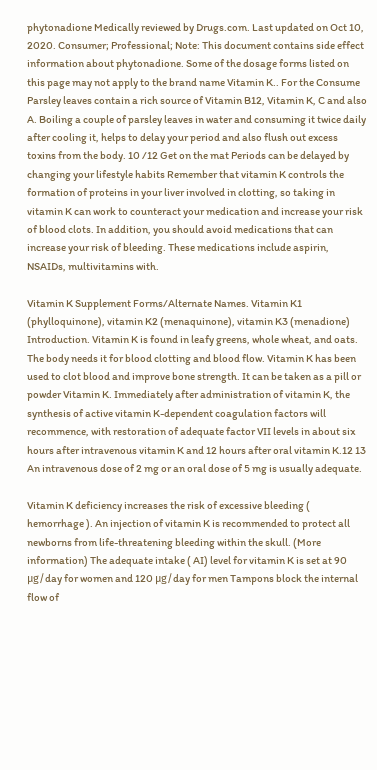phytonadione Medically reviewed by Drugs.com. Last updated on Oct 10, 2020. Consumer; Professional; Note: This document contains side effect information about phytonadione. Some of the dosage forms listed on this page may not apply to the brand name Vitamin K.. For the Consume Parsley leaves contain a rich source of Vitamin B12, Vitamin K, C and also A. Boiling a couple of parsley leaves in water and consuming it twice daily after cooling it, helps to delay your period and also flush out excess toxins from the body. 10 /12 Get on the mat Periods can be delayed by changing your lifestyle habits Remember that vitamin K controls the formation of proteins in your liver involved in clotting, so taking in vitamin K can work to counteract your medication and increase your risk of blood clots. In addition, you should avoid medications that can increase your risk of bleeding. These medications include aspirin, NSAIDs, multivitamins with.

Vitamin K Supplement Forms/Alternate Names. Vitamin K1 (phylloquinone), vitamin K2 (menaquinone), vitamin K3 (menadione) Introduction. Vitamin K is found in leafy greens, whole wheat, and oats. The body needs it for blood clotting and blood flow. Vitamin K has been used to clot blood and improve bone strength. It can be taken as a pill or powder Vitamin K. Immediately after administration of vitamin K, the synthesis of active vitamin K-dependent coagulation factors will recommence, with restoration of adequate factor VII levels in about six hours after intravenous vitamin K and 12 hours after oral vitamin K.12 13 An intravenous dose of 2 mg or an oral dose of 5 mg is usually adequate.

Vitamin K deficiency increases the risk of excessive bleeding ( hemorrhage ). An injection of vitamin K is recommended to protect all newborns from life-threatening bleeding within the skull. (More information) The adequate intake ( AI) level for vitamin K is set at 90 μg/day for women and 120 μg/day for men Tampons block the internal flow of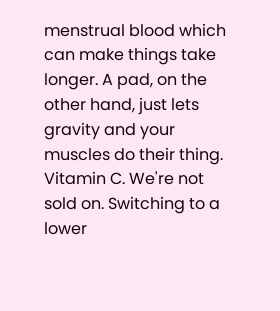menstrual blood which can make things take longer. A pad, on the other hand, just lets gravity and your muscles do their thing. Vitamin C. We're not sold on. Switching to a lower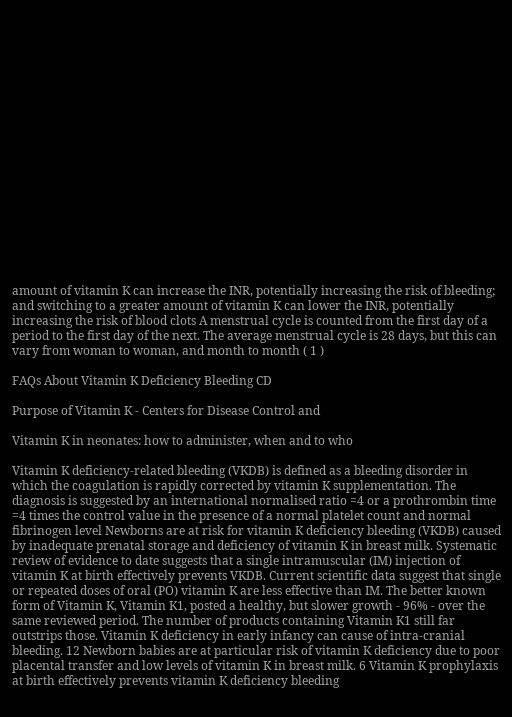amount of vitamin K can increase the INR, potentially increasing the risk of bleeding; and switching to a greater amount of vitamin K can lower the INR, potentially increasing the risk of blood clots A menstrual cycle is counted from the first day of a period to the first day of the next. The average menstrual cycle is 28 days, but this can vary from woman to woman, and month to month ( 1 )

FAQs About Vitamin K Deficiency Bleeding CD

Purpose of Vitamin K - Centers for Disease Control and

Vitamin K in neonates: how to administer, when and to who

Vitamin K deficiency-related bleeding (VKDB) is defined as a bleeding disorder in which the coagulation is rapidly corrected by vitamin K supplementation. The diagnosis is suggested by an international normalised ratio =4 or a prothrombin time =4 times the control value in the presence of a normal platelet count and normal fibrinogen level Newborns are at risk for vitamin K deficiency bleeding (VKDB) caused by inadequate prenatal storage and deficiency of vitamin K in breast milk. Systematic review of evidence to date suggests that a single intramuscular (IM) injection of vitamin K at birth effectively prevents VKDB. Current scientific data suggest that single or repeated doses of oral (PO) vitamin K are less effective than IM. The better known form of Vitamin K, Vitamin K1, posted a healthy, but slower growth - 96% - over the same reviewed period. The number of products containing Vitamin K1 still far outstrips those. Vitamin K deficiency in early infancy can cause of intra-cranial bleeding. 12 Newborn babies are at particular risk of vitamin K deficiency due to poor placental transfer and low levels of vitamin K in breast milk. 6 Vitamin K prophylaxis at birth effectively prevents vitamin K deficiency bleeding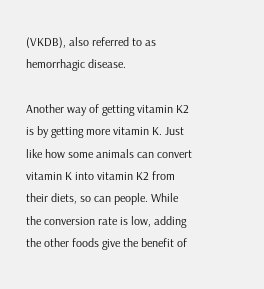(VKDB), also referred to as hemorrhagic disease.

Another way of getting vitamin K2 is by getting more vitamin K. Just like how some animals can convert vitamin K into vitamin K2 from their diets, so can people. While the conversion rate is low, adding the other foods give the benefit of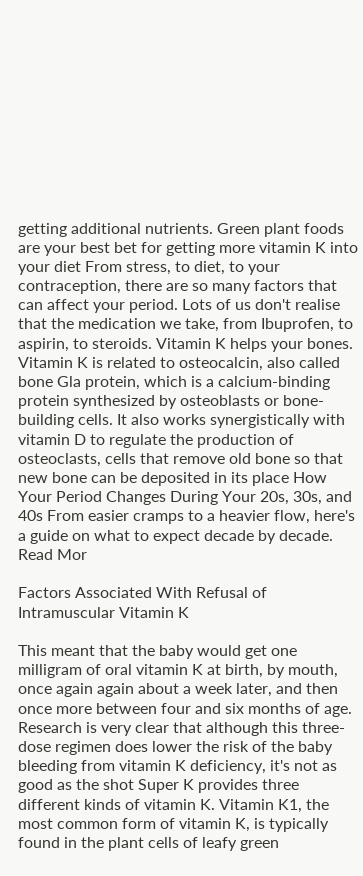getting additional nutrients. Green plant foods are your best bet for getting more vitamin K into your diet From stress, to diet, to your contraception, there are so many factors that can affect your period. Lots of us don't realise that the medication we take, from Ibuprofen, to aspirin, to steroids. Vitamin K helps your bones. Vitamin K is related to osteocalcin, also called bone Gla protein, which is a calcium-binding protein synthesized by osteoblasts or bone-building cells. It also works synergistically with vitamin D to regulate the production of osteoclasts, cells that remove old bone so that new bone can be deposited in its place How Your Period Changes During Your 20s, 30s, and 40s From easier cramps to a heavier flow, here's a guide on what to expect decade by decade. Read Mor

Factors Associated With Refusal of Intramuscular Vitamin K

This meant that the baby would get one milligram of oral vitamin K at birth, by mouth, once again again about a week later, and then once more between four and six months of age. Research is very clear that although this three-dose regimen does lower the risk of the baby bleeding from vitamin K deficiency, it's not as good as the shot Super K provides three different kinds of vitamin K. Vitamin K1, the most common form of vitamin K, is typically found in the plant cells of leafy green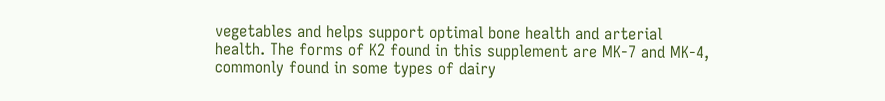vegetables and helps support optimal bone health and arterial health. The forms of K2 found in this supplement are MK-7 and MK-4, commonly found in some types of dairy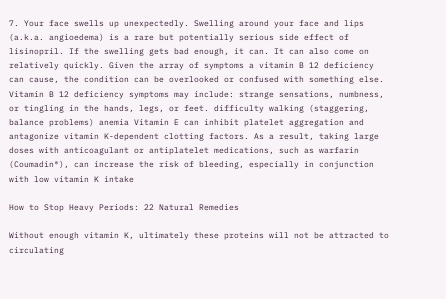7. Your face swells up unexpectedly. Swelling around your face and lips (a.k.a. angioedema) is a rare but potentially serious side effect of lisinopril. If the swelling gets bad enough, it can. It can also come on relatively quickly. Given the array of symptoms a vitamin B 12 deficiency can cause, the condition can be overlooked or confused with something else. Vitamin B 12 deficiency symptoms may include: strange sensations, numbness, or tingling in the hands, legs, or feet. difficulty walking (staggering, balance problems) anemia Vitamin E can inhibit platelet aggregation and antagonize vitamin K-dependent clotting factors. As a result, taking large doses with anticoagulant or antiplatelet medications, such as warfarin (Coumadin®), can increase the risk of bleeding, especially in conjunction with low vitamin K intake

How to Stop Heavy Periods: 22 Natural Remedies

Without enough vitamin K, ultimately these proteins will not be attracted to circulating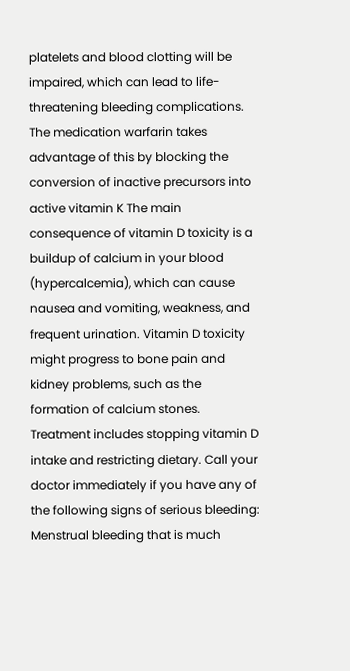platelets and blood clotting will be impaired, which can lead to life-threatening bleeding complications. The medication warfarin takes advantage of this by blocking the conversion of inactive precursors into active vitamin K The main consequence of vitamin D toxicity is a buildup of calcium in your blood (hypercalcemia), which can cause nausea and vomiting, weakness, and frequent urination. Vitamin D toxicity might progress to bone pain and kidney problems, such as the formation of calcium stones. Treatment includes stopping vitamin D intake and restricting dietary. Call your doctor immediately if you have any of the following signs of serious bleeding: Menstrual bleeding that is much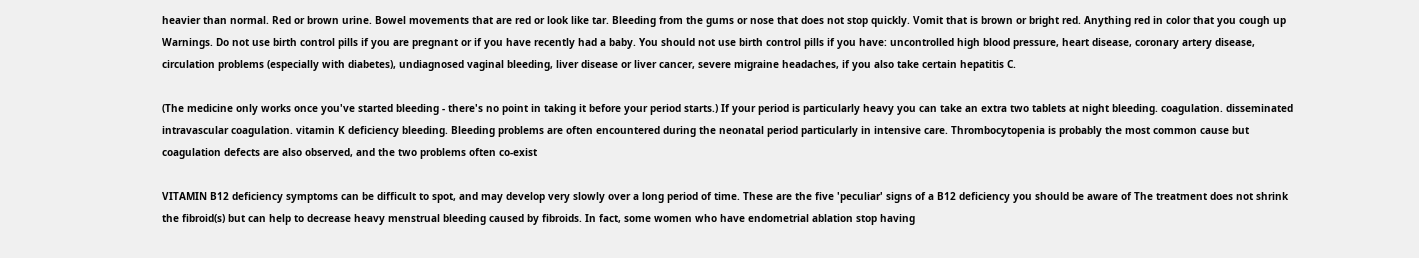heavier than normal. Red or brown urine. Bowel movements that are red or look like tar. Bleeding from the gums or nose that does not stop quickly. Vomit that is brown or bright red. Anything red in color that you cough up Warnings. Do not use birth control pills if you are pregnant or if you have recently had a baby. You should not use birth control pills if you have: uncontrolled high blood pressure, heart disease, coronary artery disease, circulation problems (especially with diabetes), undiagnosed vaginal bleeding, liver disease or liver cancer, severe migraine headaches, if you also take certain hepatitis C.

(The medicine only works once you've started bleeding - there's no point in taking it before your period starts.) If your period is particularly heavy you can take an extra two tablets at night bleeding. coagulation. disseminated intravascular coagulation. vitamin K deficiency bleeding. Bleeding problems are often encountered during the neonatal period particularly in intensive care. Thrombocytopenia is probably the most common cause but coagulation defects are also observed, and the two problems often co-exist

VITAMIN B12 deficiency symptoms can be difficult to spot, and may develop very slowly over a long period of time. These are the five 'peculiar' signs of a B12 deficiency you should be aware of The treatment does not shrink the fibroid(s) but can help to decrease heavy menstrual bleeding caused by fibroids. In fact, some women who have endometrial ablation stop having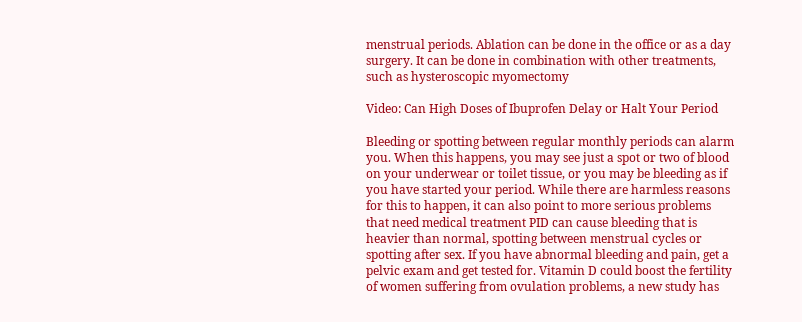menstrual periods. Ablation can be done in the office or as a day surgery. It can be done in combination with other treatments, such as hysteroscopic myomectomy

Video: Can High Doses of Ibuprofen Delay or Halt Your Period

Bleeding or spotting between regular monthly periods can alarm you. When this happens, you may see just a spot or two of blood on your underwear or toilet tissue, or you may be bleeding as if you have started your period. While there are harmless reasons for this to happen, it can also point to more serious problems that need medical treatment PID can cause bleeding that is heavier than normal, spotting between menstrual cycles or spotting after sex. If you have abnormal bleeding and pain, get a pelvic exam and get tested for. Vitamin D could boost the fertility of women suffering from ovulation problems, a new study has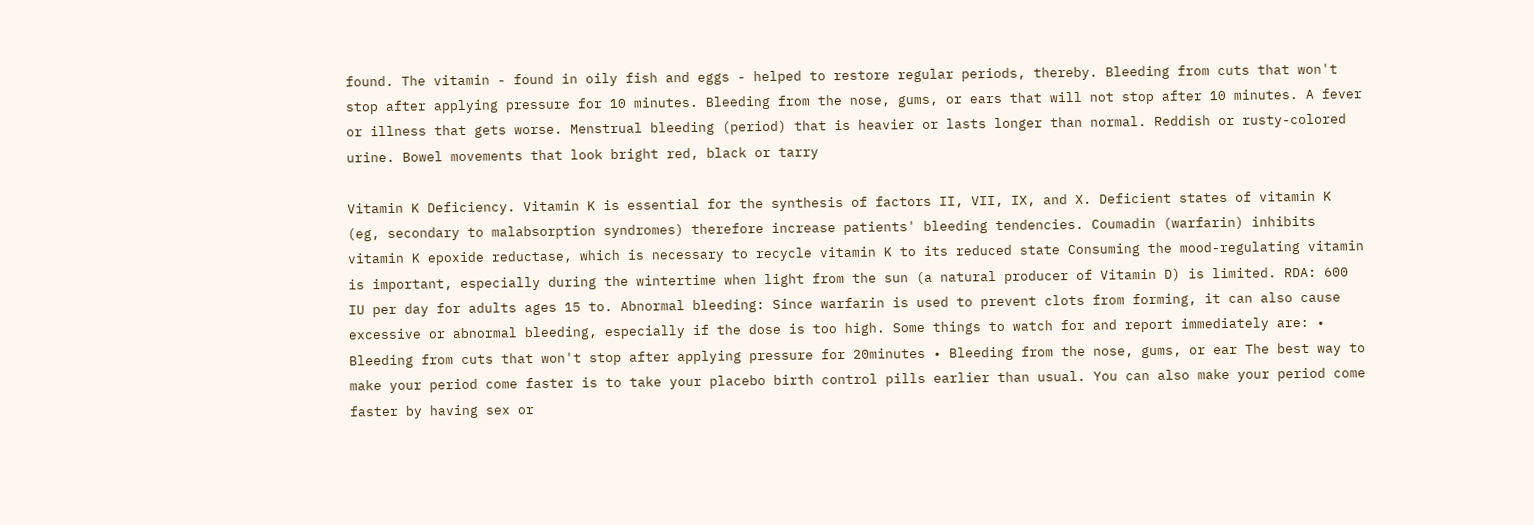found. The vitamin - found in oily fish and eggs - helped to restore regular periods, thereby. Bleeding from cuts that won't stop after applying pressure for 10 minutes. Bleeding from the nose, gums, or ears that will not stop after 10 minutes. A fever or illness that gets worse. Menstrual bleeding (period) that is heavier or lasts longer than normal. Reddish or rusty-colored urine. Bowel movements that look bright red, black or tarry

Vitamin K Deficiency. Vitamin K is essential for the synthesis of factors II, VII, IX, and X. Deficient states of vitamin K (eg, secondary to malabsorption syndromes) therefore increase patients' bleeding tendencies. Coumadin (warfarin) inhibits vitamin K epoxide reductase, which is necessary to recycle vitamin K to its reduced state Consuming the mood-regulating vitamin is important, especially during the wintertime when light from the sun (a natural producer of Vitamin D) is limited. RDA: 600 IU per day for adults ages 15 to. Abnormal bleeding: Since warfarin is used to prevent clots from forming, it can also cause excessive or abnormal bleeding, especially if the dose is too high. Some things to watch for and report immediately are: • Bleeding from cuts that won't stop after applying pressure for 20minutes • Bleeding from the nose, gums, or ear The best way to make your period come faster is to take your placebo birth control pills earlier than usual. You can also make your period come faster by having sex or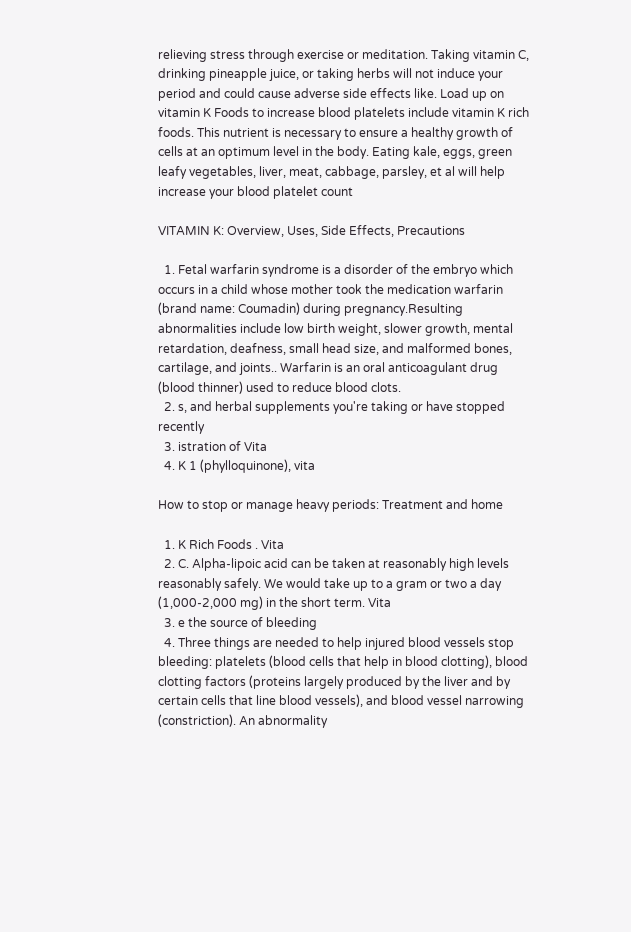relieving stress through exercise or meditation. Taking vitamin C, drinking pineapple juice, or taking herbs will not induce your period and could cause adverse side effects like. Load up on vitamin K Foods to increase blood platelets include vitamin K rich foods. This nutrient is necessary to ensure a healthy growth of cells at an optimum level in the body. Eating kale, eggs, green leafy vegetables, liver, meat, cabbage, parsley, et al will help increase your blood platelet count

VITAMIN K: Overview, Uses, Side Effects, Precautions

  1. Fetal warfarin syndrome is a disorder of the embryo which occurs in a child whose mother took the medication warfarin (brand name: Coumadin) during pregnancy.Resulting abnormalities include low birth weight, slower growth, mental retardation, deafness, small head size, and malformed bones, cartilage, and joints.. Warfarin is an oral anticoagulant drug (blood thinner) used to reduce blood clots.
  2. s, and herbal supplements you're taking or have stopped recently
  3. istration of Vita
  4. K 1 (phylloquinone), vita

How to stop or manage heavy periods: Treatment and home

  1. K Rich Foods . Vita
  2. C. Alpha-lipoic acid can be taken at reasonably high levels reasonably safely. We would take up to a gram or two a day (1,000-2,000 mg) in the short term. Vita
  3. e the source of bleeding
  4. Three things are needed to help injured blood vessels stop bleeding: platelets (blood cells that help in blood clotting), blood clotting factors (proteins largely produced by the liver and by certain cells that line blood vessels), and blood vessel narrowing (constriction). An abnormality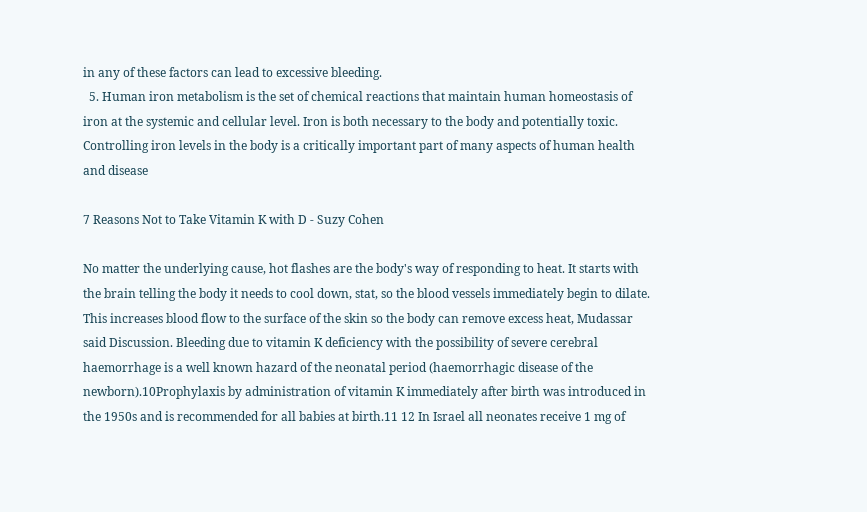in any of these factors can lead to excessive bleeding.
  5. Human iron metabolism is the set of chemical reactions that maintain human homeostasis of iron at the systemic and cellular level. Iron is both necessary to the body and potentially toxic. Controlling iron levels in the body is a critically important part of many aspects of human health and disease

7 Reasons Not to Take Vitamin K with D - Suzy Cohen

No matter the underlying cause, hot flashes are the body's way of responding to heat. It starts with the brain telling the body it needs to cool down, stat, so the blood vessels immediately begin to dilate. This increases blood flow to the surface of the skin so the body can remove excess heat, Mudassar said Discussion. Bleeding due to vitamin K deficiency with the possibility of severe cerebral haemorrhage is a well known hazard of the neonatal period (haemorrhagic disease of the newborn).10Prophylaxis by administration of vitamin K immediately after birth was introduced in the 1950s and is recommended for all babies at birth.11 12 In Israel all neonates receive 1 mg of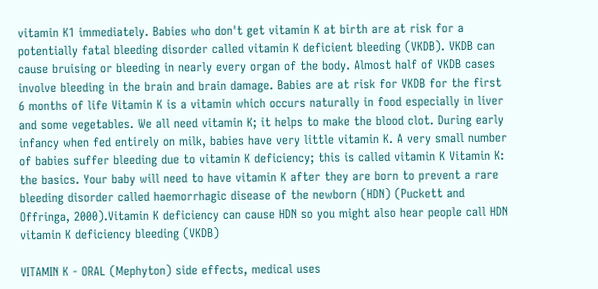vitamin K1 immediately. Babies who don't get vitamin K at birth are at risk for a potentially fatal bleeding disorder called vitamin K deficient bleeding (VKDB). VKDB can cause bruising or bleeding in nearly every organ of the body. Almost half of VKDB cases involve bleeding in the brain and brain damage. Babies are at risk for VKDB for the first 6 months of life Vitamin K is a vitamin which occurs naturally in food especially in liver and some vegetables. We all need vitamin K; it helps to make the blood clot. During early infancy when fed entirely on milk, babies have very little vitamin K. A very small number of babies suffer bleeding due to vitamin K deficiency; this is called vitamin K Vitamin K: the basics. Your baby will need to have vitamin K after they are born to prevent a rare bleeding disorder called haemorrhagic disease of the newborn (HDN) (Puckett and Offringa, 2000).Vitamin K deficiency can cause HDN so you might also hear people call HDN vitamin K deficiency bleeding (VKDB)

VITAMIN K - ORAL (Mephyton) side effects, medical uses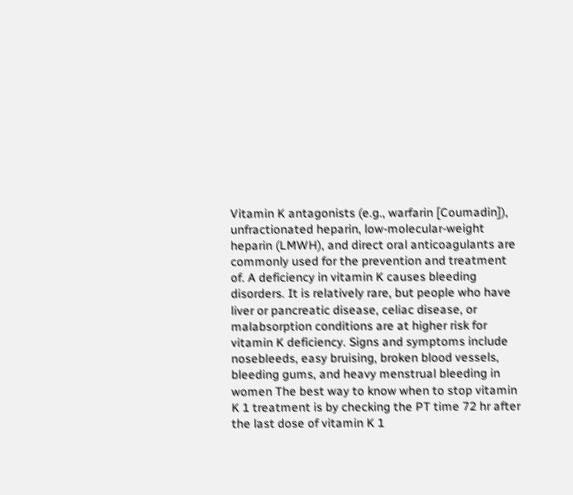Vitamin K antagonists (e.g., warfarin [Coumadin]), unfractionated heparin, low-molecular-weight heparin (LMWH), and direct oral anticoagulants are commonly used for the prevention and treatment of. A deficiency in vitamin K causes bleeding disorders. It is relatively rare, but people who have liver or pancreatic disease, celiac disease, or malabsorption conditions are at higher risk for vitamin K deficiency. Signs and symptoms include nosebleeds, easy bruising, broken blood vessels, bleeding gums, and heavy menstrual bleeding in women The best way to know when to stop vitamin K 1 treatment is by checking the PT time 72 hr after the last dose of vitamin K 1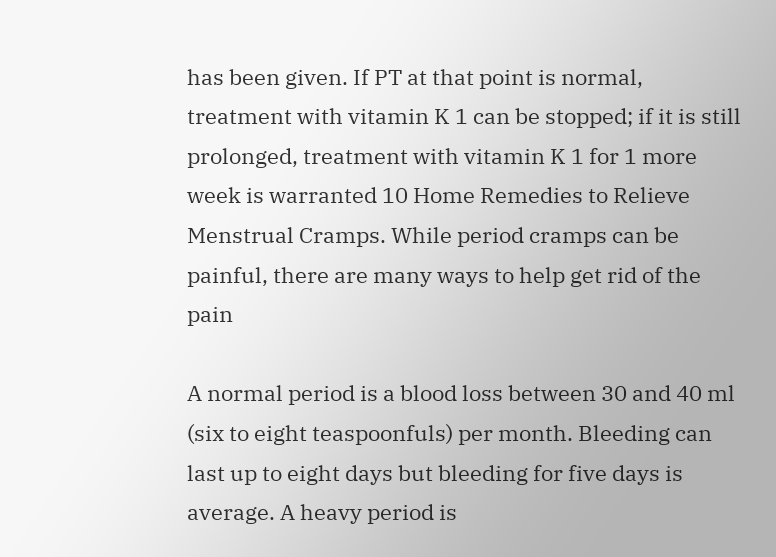has been given. If PT at that point is normal, treatment with vitamin K 1 can be stopped; if it is still prolonged, treatment with vitamin K 1 for 1 more week is warranted 10 Home Remedies to Relieve Menstrual Cramps. While period cramps can be painful, there are many ways to help get rid of the pain

A normal period is a blood loss between 30 and 40 ml (six to eight teaspoonfuls) per month. Bleeding can last up to eight days but bleeding for five days is average. A heavy period is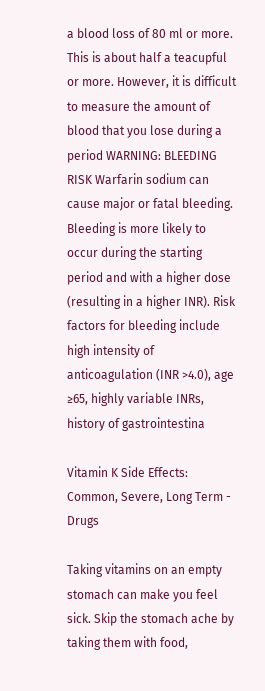a blood loss of 80 ml or more. This is about half a teacupful or more. However, it is difficult to measure the amount of blood that you lose during a period WARNING: BLEEDING RISK Warfarin sodium can cause major or fatal bleeding. Bleeding is more likely to occur during the starting period and with a higher dose (resulting in a higher INR). Risk factors for bleeding include high intensity of anticoagulation (INR >4.0), age ≥65, highly variable INRs, history of gastrointestina

Vitamin K Side Effects: Common, Severe, Long Term - Drugs

Taking vitamins on an empty stomach can make you feel sick. Skip the stomach ache by taking them with food,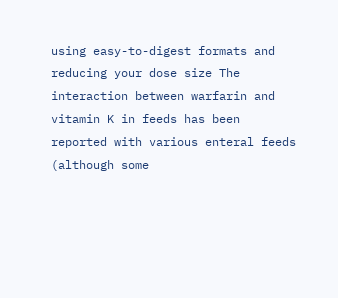using easy-to-digest formats and reducing your dose size The interaction between warfarin and vitamin K in feeds has been reported with various enteral feeds (although some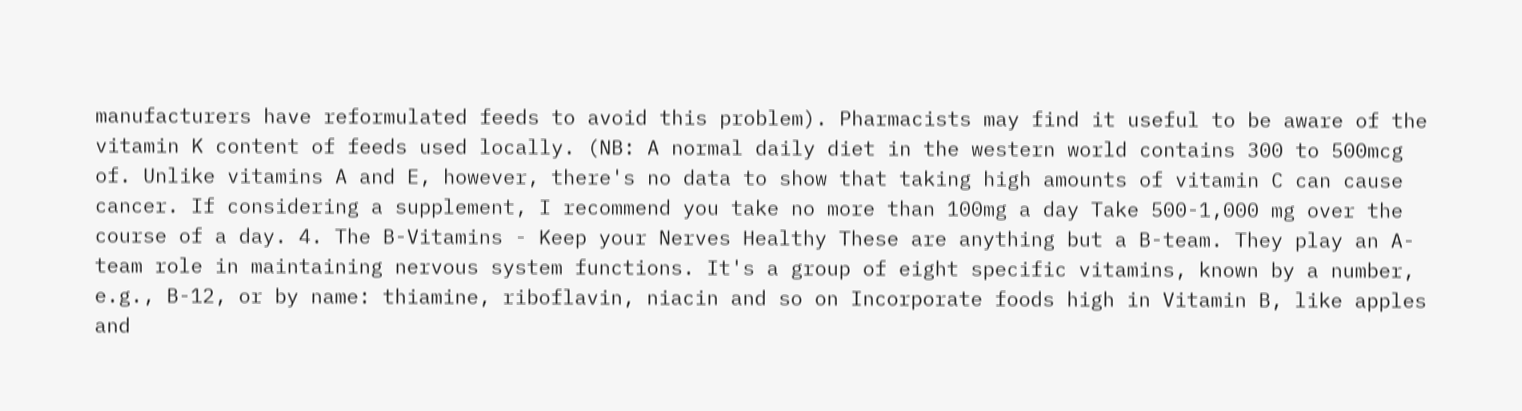manufacturers have reformulated feeds to avoid this problem). Pharmacists may find it useful to be aware of the vitamin K content of feeds used locally. (NB: A normal daily diet in the western world contains 300 to 500mcg of. Unlike vitamins A and E, however, there's no data to show that taking high amounts of vitamin C can cause cancer. If considering a supplement, I recommend you take no more than 100mg a day Take 500-1,000 mg over the course of a day. 4. The B-Vitamins - Keep your Nerves Healthy These are anything but a B-team. They play an A-team role in maintaining nervous system functions. It's a group of eight specific vitamins, known by a number, e.g., B-12, or by name: thiamine, riboflavin, niacin and so on Incorporate foods high in Vitamin B, like apples and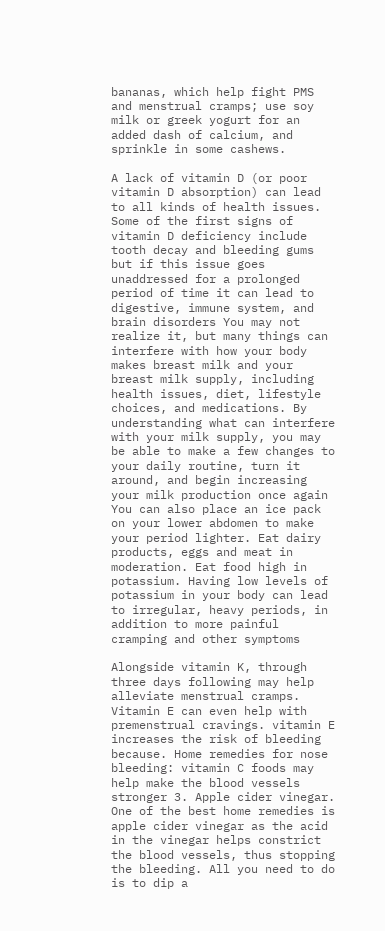bananas, which help fight PMS and menstrual cramps; use soy milk or greek yogurt for an added dash of calcium, and sprinkle in some cashews.

A lack of vitamin D (or poor vitamin D absorption) can lead to all kinds of health issues. Some of the first signs of vitamin D deficiency include tooth decay and bleeding gums but if this issue goes unaddressed for a prolonged period of time it can lead to digestive, immune system, and brain disorders You may not realize it, but many things can interfere with how your body makes breast milk and your breast milk supply, including health issues, diet, lifestyle choices, and medications. By understanding what can interfere with your milk supply, you may be able to make a few changes to your daily routine, turn it around, and begin increasing your milk production once again You can also place an ice pack on your lower abdomen to make your period lighter. Eat dairy products, eggs and meat in moderation. Eat food high in potassium. Having low levels of potassium in your body can lead to irregular, heavy periods, in addition to more painful cramping and other symptoms

Alongside vitamin K, through three days following may help alleviate menstrual cramps. Vitamin E can even help with premenstrual cravings. vitamin E increases the risk of bleeding because. Home remedies for nose bleeding: vitamin C foods may help make the blood vessels stronger 3. Apple cider vinegar. One of the best home remedies is apple cider vinegar as the acid in the vinegar helps constrict the blood vessels, thus stopping the bleeding. All you need to do is to dip a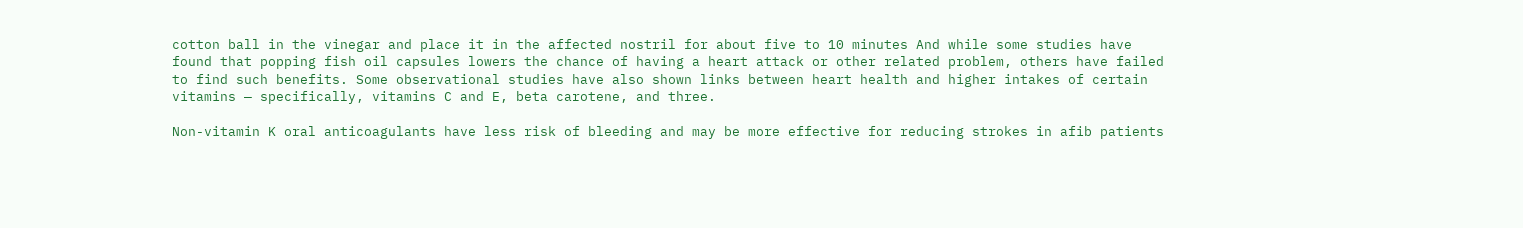cotton ball in the vinegar and place it in the affected nostril for about five to 10 minutes And while some studies have found that popping fish oil capsules lowers the chance of having a heart attack or other related problem, others have failed to find such benefits. Some observational studies have also shown links between heart health and higher intakes of certain vitamins — specifically, vitamins C and E, beta carotene, and three.

Non-vitamin K oral anticoagulants have less risk of bleeding and may be more effective for reducing strokes in afib patients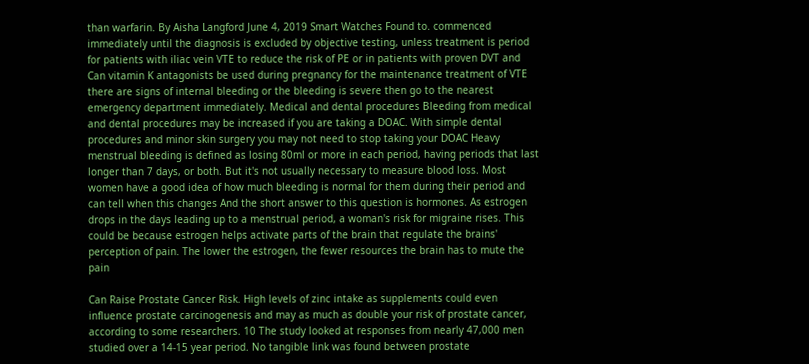than warfarin. By Aisha Langford June 4, 2019 Smart Watches Found to. commenced immediately until the diagnosis is excluded by objective testing, unless treatment is period for patients with iliac vein VTE to reduce the risk of PE or in patients with proven DVT and Can vitamin K antagonists be used during pregnancy for the maintenance treatment of VTE there are signs of internal bleeding or the bleeding is severe then go to the nearest emergency department immediately. Medical and dental procedures Bleeding from medical and dental procedures may be increased if you are taking a DOAC. With simple dental procedures and minor skin surgery you may not need to stop taking your DOAC Heavy menstrual bleeding is defined as losing 80ml or more in each period, having periods that last longer than 7 days, or both. But it's not usually necessary to measure blood loss. Most women have a good idea of how much bleeding is normal for them during their period and can tell when this changes And the short answer to this question is hormones. As estrogen drops in the days leading up to a menstrual period, a woman's risk for migraine rises. This could be because estrogen helps activate parts of the brain that regulate the brains' perception of pain. The lower the estrogen, the fewer resources the brain has to mute the pain

Can Raise Prostate Cancer Risk. High levels of zinc intake as supplements could even influence prostate carcinogenesis and may as much as double your risk of prostate cancer, according to some researchers. 10 The study looked at responses from nearly 47,000 men studied over a 14-15 year period. No tangible link was found between prostate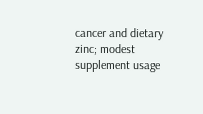cancer and dietary zinc; modest supplement usage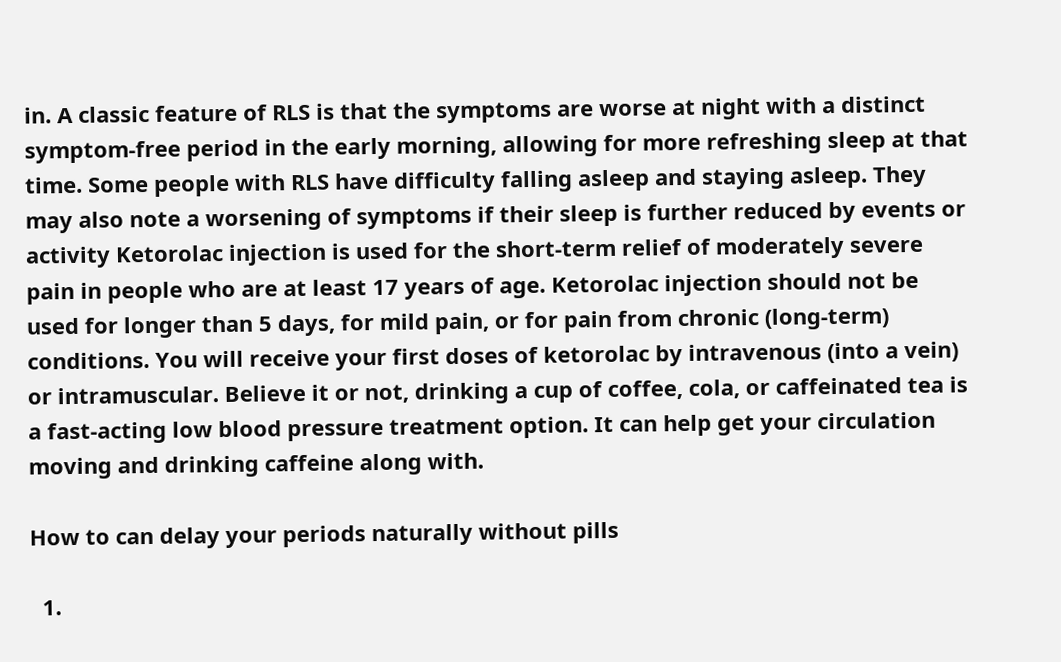in. A classic feature of RLS is that the symptoms are worse at night with a distinct symptom-free period in the early morning, allowing for more refreshing sleep at that time. Some people with RLS have difficulty falling asleep and staying asleep. They may also note a worsening of symptoms if their sleep is further reduced by events or activity Ketorolac injection is used for the short-term relief of moderately severe pain in people who are at least 17 years of age. Ketorolac injection should not be used for longer than 5 days, for mild pain, or for pain from chronic (long-term) conditions. You will receive your first doses of ketorolac by intravenous (into a vein) or intramuscular. Believe it or not, drinking a cup of coffee, cola, or caffeinated tea is a fast-acting low blood pressure treatment option. It can help get your circulation moving and drinking caffeine along with.

How to can delay your periods naturally without pills

  1.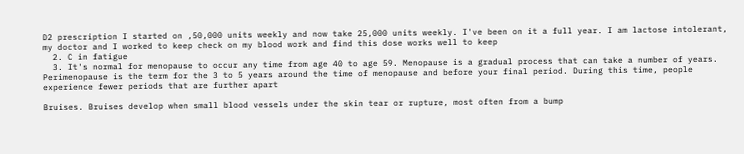D2 prescription I started on ,50,000 units weekly and now take 25,000 units weekly. I've been on it a full year. I am lactose intolerant, my doctor and I worked to keep check on my blood work and find this dose works well to keep
  2. C in fatigue
  3. It's normal for menopause to occur any time from age 40 to age 59. Menopause is a gradual process that can take a number of years. Perimenopause is the term for the 3 to 5 years around the time of menopause and before your final period. During this time, people experience fewer periods that are further apart

Bruises. Bruises develop when small blood vessels under the skin tear or rupture, most often from a bump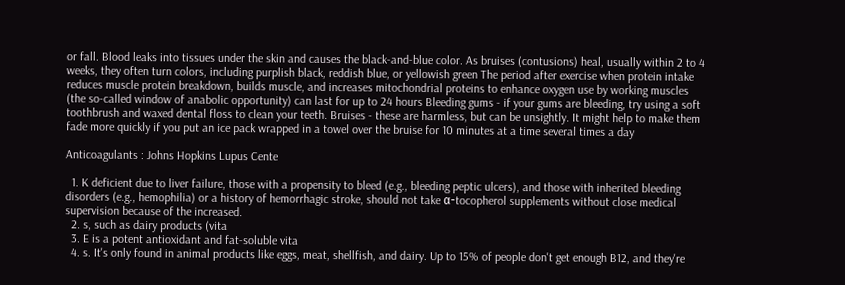or fall. Blood leaks into tissues under the skin and causes the black-and-blue color. As bruises (contusions) heal, usually within 2 to 4 weeks, they often turn colors, including purplish black, reddish blue, or yellowish green The period after exercise when protein intake reduces muscle protein breakdown, builds muscle, and increases mitochondrial proteins to enhance oxygen use by working muscles (the so-called window of anabolic opportunity) can last for up to 24 hours Bleeding gums - if your gums are bleeding, try using a soft toothbrush and waxed dental floss to clean your teeth. Bruises - these are harmless, but can be unsightly. It might help to make them fade more quickly if you put an ice pack wrapped in a towel over the bruise for 10 minutes at a time several times a day

Anticoagulants : Johns Hopkins Lupus Cente

  1. K deficient due to liver failure, those with a propensity to bleed (e.g., bleeding peptic ulcers), and those with inherited bleeding disorders (e.g., hemophilia) or a history of hemorrhagic stroke, should not take α-tocopherol supplements without close medical supervision because of the increased.
  2. s, such as dairy products (vita
  3. E is a potent antioxidant and fat-soluble vita
  4. s. It's only found in animal products like eggs, meat, shellfish, and dairy. Up to 15% of people don't get enough B12, and they're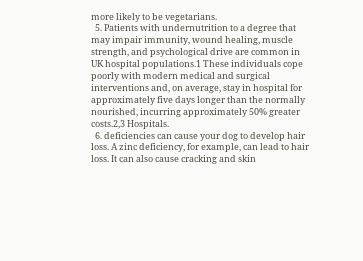more likely to be vegetarians.
  5. Patients with undernutrition to a degree that may impair immunity, wound healing, muscle strength, and psychological drive are common in UK hospital populations.1 These individuals cope poorly with modern medical and surgical interventions and, on average, stay in hospital for approximately five days longer than the normally nourished, incurring approximately 50% greater costs.2,3 Hospitals.
  6. deficiencies can cause your dog to develop hair loss. A zinc deficiency, for example, can lead to hair loss. It can also cause cracking and skin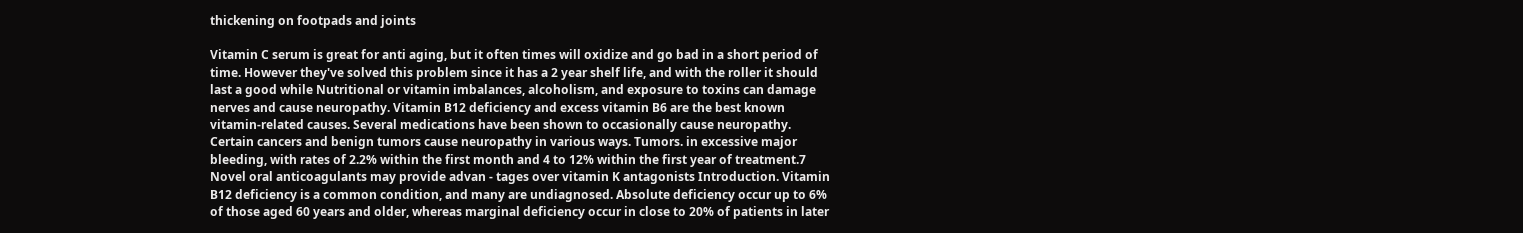thickening on footpads and joints

Vitamin C serum is great for anti aging, but it often times will oxidize and go bad in a short period of time. However they've solved this problem since it has a 2 year shelf life, and with the roller it should last a good while Nutritional or vitamin imbalances, alcoholism, and exposure to toxins can damage nerves and cause neuropathy. Vitamin B12 deficiency and excess vitamin B6 are the best known vitamin-related causes. Several medications have been shown to occasionally cause neuropathy. Certain cancers and benign tumors cause neuropathy in various ways. Tumors. in excessive major bleeding, with rates of 2.2% within the first month and 4 to 12% within the first year of treatment.7 Novel oral anticoagulants may provide advan - tages over vitamin K antagonists Introduction. Vitamin B12 deficiency is a common condition, and many are undiagnosed. Absolute deficiency occur up to 6% of those aged 60 years and older, whereas marginal deficiency occur in close to 20% of patients in later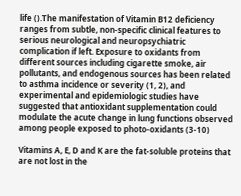life ().The manifestation of Vitamin B12 deficiency ranges from subtle, non-specific clinical features to serious neurological and neuropsychiatric complication if left. Exposure to oxidants from different sources including cigarette smoke, air pollutants, and endogenous sources has been related to asthma incidence or severity (1, 2), and experimental and epidemiologic studies have suggested that antioxidant supplementation could modulate the acute change in lung functions observed among people exposed to photo-oxidants (3-10)

Vitamins A, E, D and K are the fat-soluble proteins that are not lost in the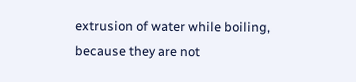extrusion of water while boiling, because they are not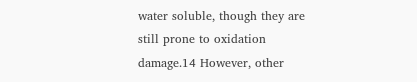water soluble, though they are still prone to oxidation damage.14 However, other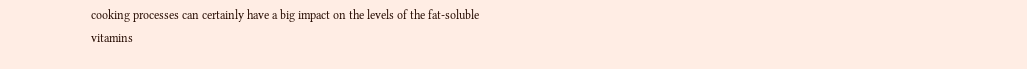cooking processes can certainly have a big impact on the levels of the fat-soluble vitamins